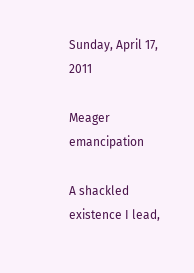Sunday, April 17, 2011

Meager emancipation

A shackled existence I lead,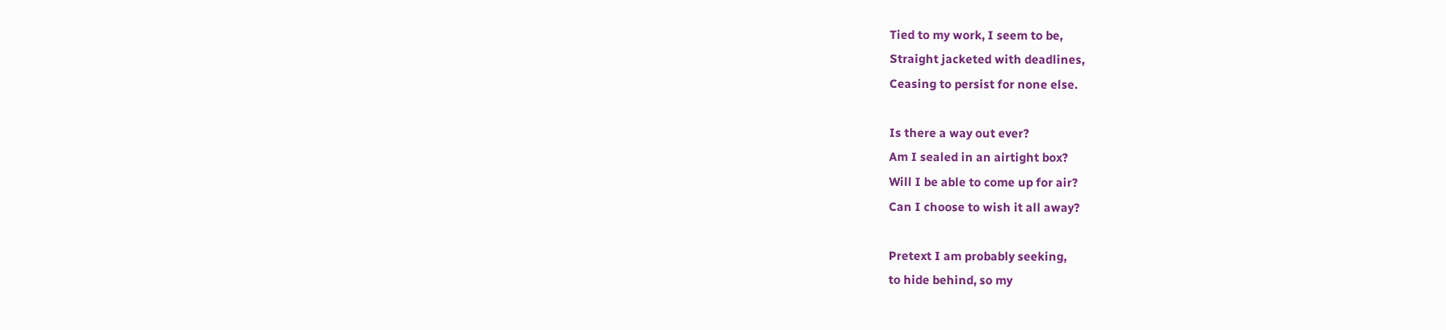Tied to my work, I seem to be,
Straight jacketed with deadlines,
Ceasing to persist for none else.

Is there a way out ever?
Am I sealed in an airtight box?
Will I be able to come up for air?
Can I choose to wish it all away?

Pretext I am probably seeking,
to hide behind, so my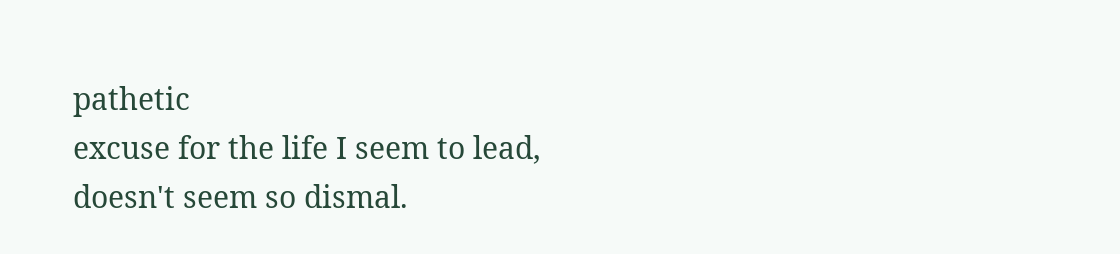pathetic
excuse for the life I seem to lead,
doesn't seem so dismal.